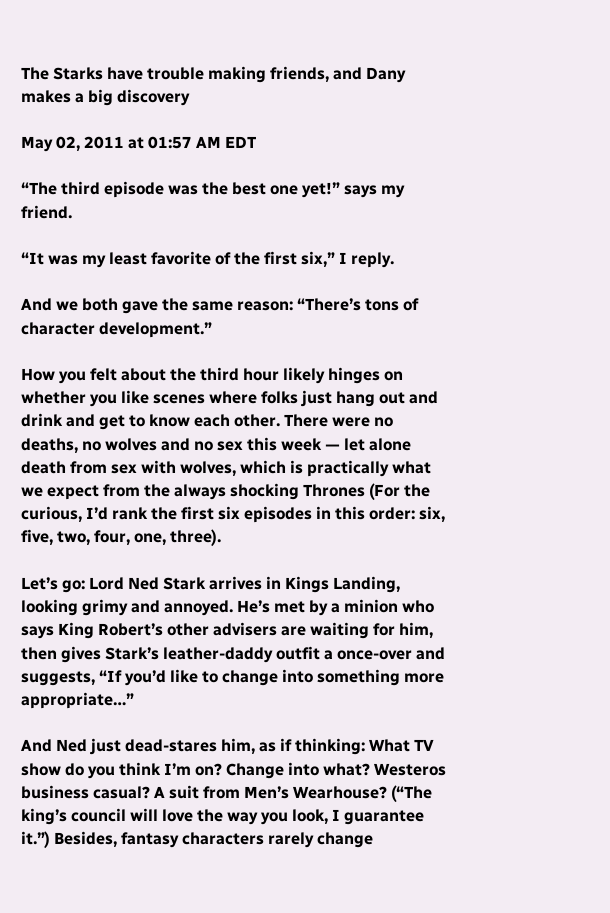The Starks have trouble making friends, and Dany makes a big discovery

May 02, 2011 at 01:57 AM EDT

“The third episode was the best one yet!” says my friend.

“It was my least favorite of the first six,” I reply.

And we both gave the same reason: “There’s tons of character development.”

How you felt about the third hour likely hinges on whether you like scenes where folks just hang out and drink and get to know each other. There were no deaths, no wolves and no sex this week — let alone death from sex with wolves, which is practically what we expect from the always shocking Thrones (For the curious, I’d rank the first six episodes in this order: six, five, two, four, one, three).

Let’s go: Lord Ned Stark arrives in Kings Landing, looking grimy and annoyed. He’s met by a minion who says King Robert’s other advisers are waiting for him, then gives Stark’s leather-daddy outfit a once-over and suggests, “If you’d like to change into something more appropriate…”

And Ned just dead-stares him, as if thinking: What TV show do you think I’m on? Change into what? Westeros business casual? A suit from Men’s Wearhouse? (“The king’s council will love the way you look, I guarantee it.”) Besides, fantasy characters rarely change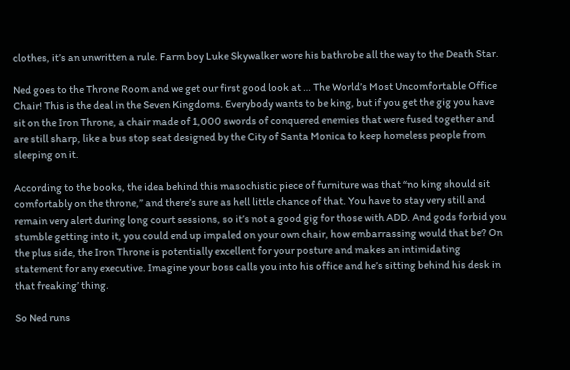clothes, it’s an unwritten a rule. Farm boy Luke Skywalker wore his bathrobe all the way to the Death Star.

Ned goes to the Throne Room and we get our first good look at … The World’s Most Uncomfortable Office Chair! This is the deal in the Seven Kingdoms. Everybody wants to be king, but if you get the gig you have sit on the Iron Throne, a chair made of 1,000 swords of conquered enemies that were fused together and are still sharp, like a bus stop seat designed by the City of Santa Monica to keep homeless people from sleeping on it.

According to the books, the idea behind this masochistic piece of furniture was that “no king should sit comfortably on the throne,” and there’s sure as hell little chance of that. You have to stay very still and remain very alert during long court sessions, so it’s not a good gig for those with ADD. And gods forbid you stumble getting into it, you could end up impaled on your own chair, how embarrassing would that be? On the plus side, the Iron Throne is potentially excellent for your posture and makes an intimidating statement for any executive. Imagine your boss calls you into his office and he’s sitting behind his desk in that freaking’ thing.

So Ned runs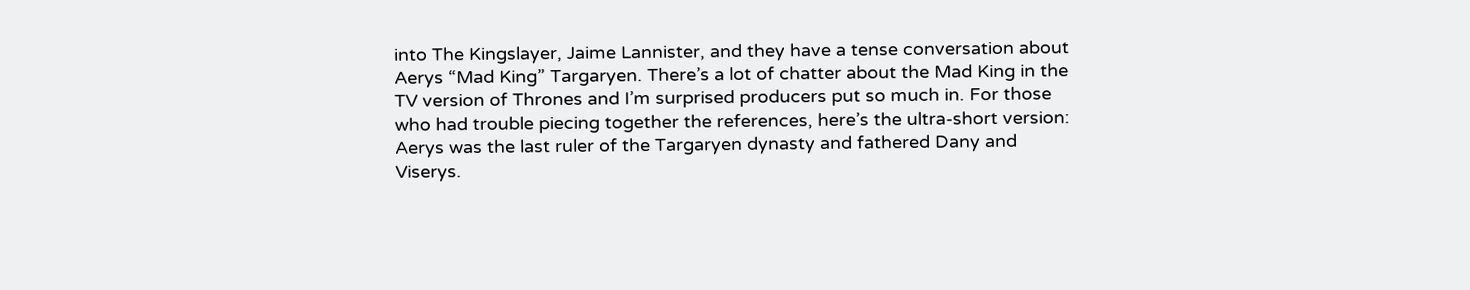into The Kingslayer, Jaime Lannister, and they have a tense conversation about Aerys “Mad King” Targaryen. There’s a lot of chatter about the Mad King in the TV version of Thrones and I’m surprised producers put so much in. For those who had trouble piecing together the references, here’s the ultra-short version: Aerys was the last ruler of the Targaryen dynasty and fathered Dany and Viserys.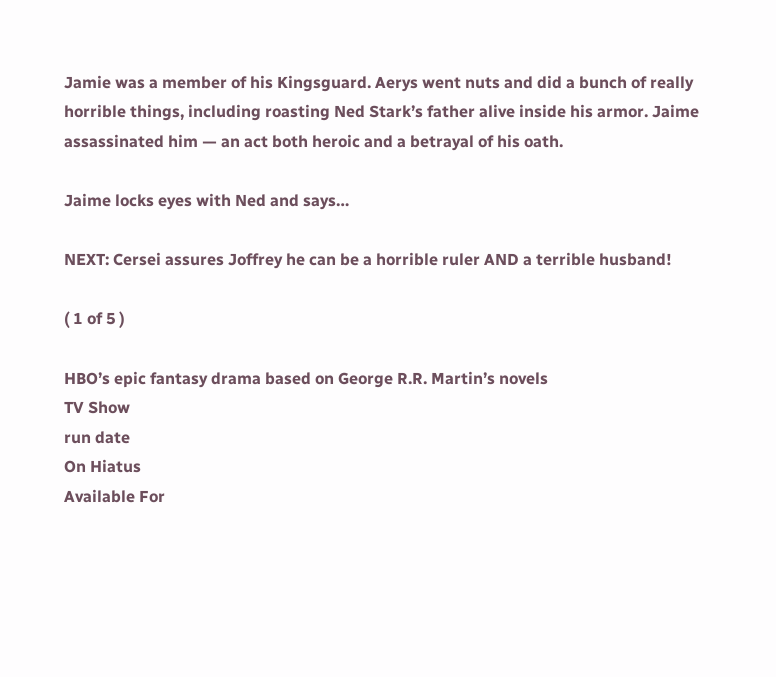Jamie was a member of his Kingsguard. Aerys went nuts and did a bunch of really horrible things, including roasting Ned Stark’s father alive inside his armor. Jaime assassinated him — an act both heroic and a betrayal of his oath.

Jaime locks eyes with Ned and says…

NEXT: Cersei assures Joffrey he can be a horrible ruler AND a terrible husband!

( 1 of 5 )

HBO’s epic fantasy drama based on George R.R. Martin’s novels
TV Show
run date
On Hiatus
Available For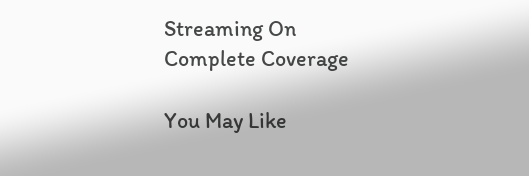Streaming On
Complete Coverage

You May Like